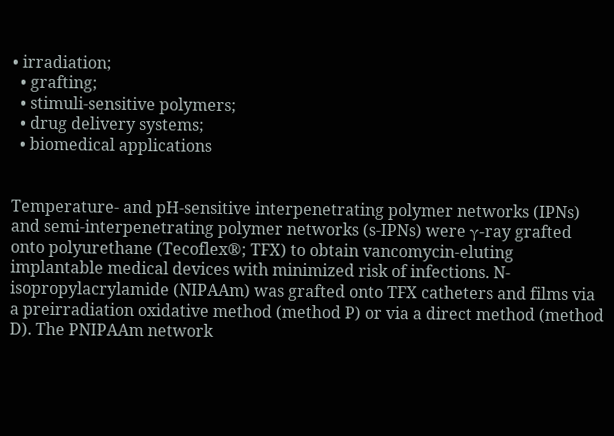• irradiation;
  • grafting;
  • stimuli-sensitive polymers;
  • drug delivery systems;
  • biomedical applications


Temperature- and pH-sensitive interpenetrating polymer networks (IPNs) and semi-interpenetrating polymer networks (s-IPNs) were γ-ray grafted onto polyurethane (Tecoflex®; TFX) to obtain vancomycin-eluting implantable medical devices with minimized risk of infections. N-isopropylacrylamide (NIPAAm) was grafted onto TFX catheters and films via a preirradiation oxidative method (method P) or via a direct method (method D). The PNIPAAm network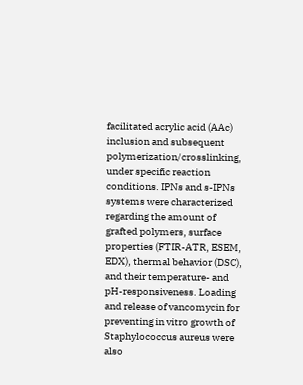facilitated acrylic acid (AAc) inclusion and subsequent polymerization/crosslinking, under specific reaction conditions. IPNs and s-IPNs systems were characterized regarding the amount of grafted polymers, surface properties (FTIR-ATR, ESEM, EDX), thermal behavior (DSC), and their temperature- and pH-responsiveness. Loading and release of vancomycin for preventing in vitro growth of Staphylococcus aureus were also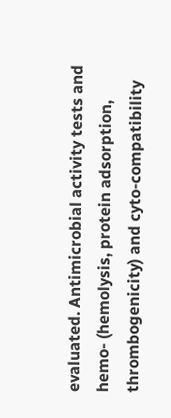evaluated. Antimicrobial activity tests and hemo- (hemolysis, protein adsorption, thrombogenicity) and cyto-compatibility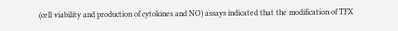(cell viability and production of cytokines and NO) assays indicated that the modification of TFX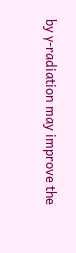by γ-radiation may improve the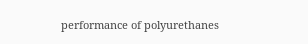performance of polyurethanes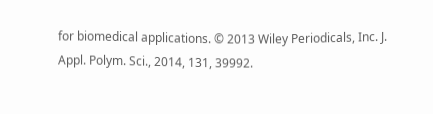for biomedical applications. © 2013 Wiley Periodicals, Inc. J. Appl. Polym. Sci., 2014, 131, 39992.